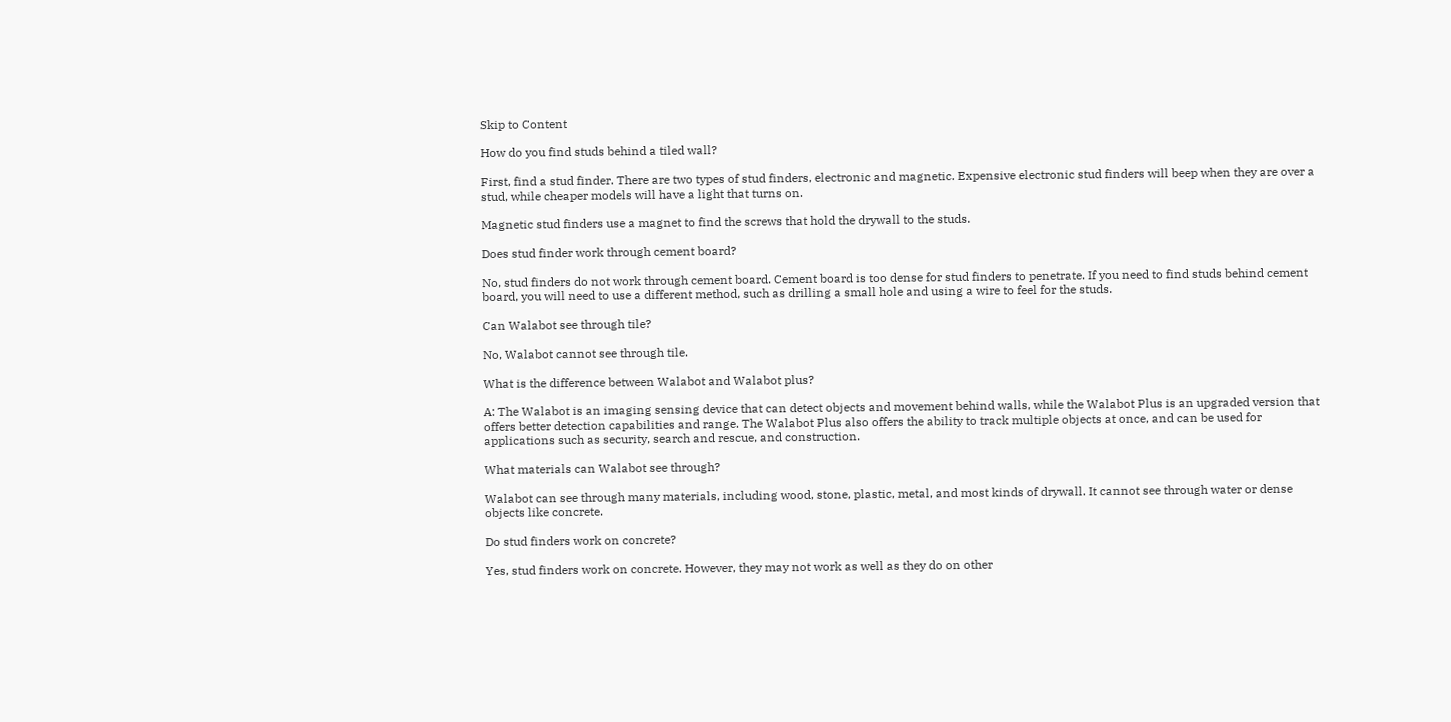Skip to Content

How do you find studs behind a tiled wall?

First, find a stud finder. There are two types of stud finders, electronic and magnetic. Expensive electronic stud finders will beep when they are over a stud, while cheaper models will have a light that turns on.

Magnetic stud finders use a magnet to find the screws that hold the drywall to the studs.

Does stud finder work through cement board?

No, stud finders do not work through cement board. Cement board is too dense for stud finders to penetrate. If you need to find studs behind cement board, you will need to use a different method, such as drilling a small hole and using a wire to feel for the studs.

Can Walabot see through tile?

No, Walabot cannot see through tile.

What is the difference between Walabot and Walabot plus?

A: The Walabot is an imaging sensing device that can detect objects and movement behind walls, while the Walabot Plus is an upgraded version that offers better detection capabilities and range. The Walabot Plus also offers the ability to track multiple objects at once, and can be used for applications such as security, search and rescue, and construction.

What materials can Walabot see through?

Walabot can see through many materials, including wood, stone, plastic, metal, and most kinds of drywall. It cannot see through water or dense objects like concrete.

Do stud finders work on concrete?

Yes, stud finders work on concrete. However, they may not work as well as they do on other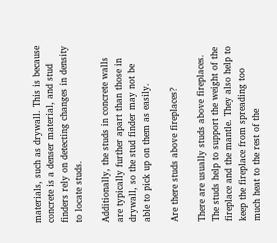materials, such as drywall. This is because concrete is a denser material, and stud finders rely on detecting changes in density to locate studs.

Additionally, the studs in concrete walls are typically further apart than those in drywall, so the stud finder may not be able to pick up on them as easily.

Are there studs above fireplaces?

There are usually studs above fireplaces. The studs help to support the weight of the fireplace and the mantle. They also help to keep the fireplace from spreading too much heat to the rest of the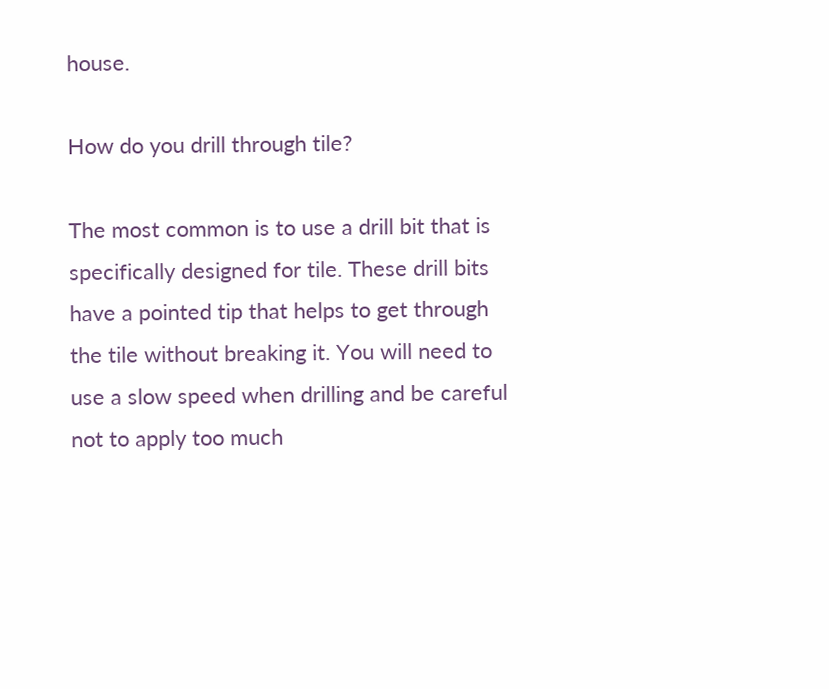house.

How do you drill through tile?

The most common is to use a drill bit that is specifically designed for tile. These drill bits have a pointed tip that helps to get through the tile without breaking it. You will need to use a slow speed when drilling and be careful not to apply too much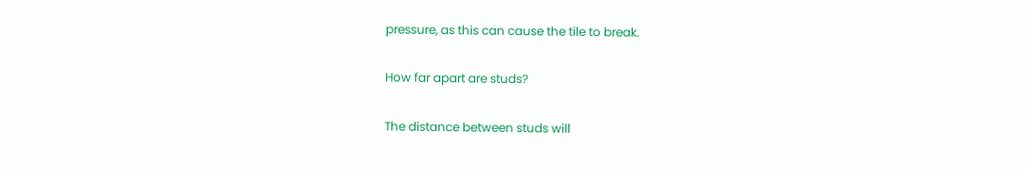pressure, as this can cause the tile to break.

How far apart are studs?

The distance between studs will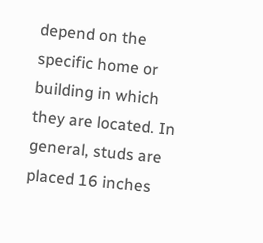depend on the specific home or building in which they are located. In general, studs are placed 16 inches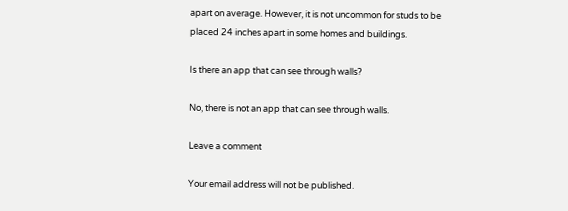apart on average. However, it is not uncommon for studs to be placed 24 inches apart in some homes and buildings.

Is there an app that can see through walls?

No, there is not an app that can see through walls.

Leave a comment

Your email address will not be published.